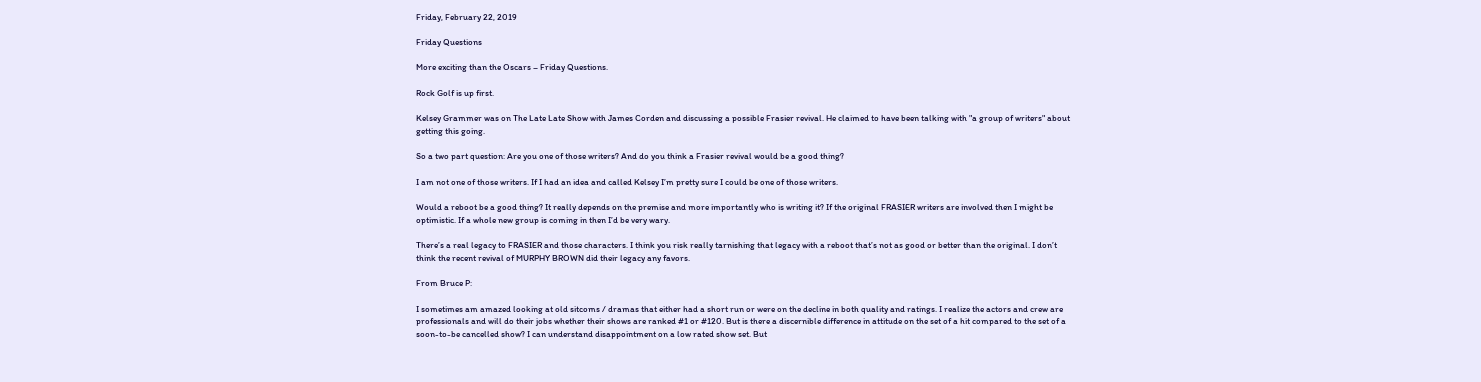Friday, February 22, 2019

Friday Questions

More exciting than the Oscars – Friday Questions.

Rock Golf is up first.

Kelsey Grammer was on The Late Late Show with James Corden and discussing a possible Frasier revival. He claimed to have been talking with "a group of writers" about getting this going.

So a two part question: Are you one of those writers? And do you think a Frasier revival would be a good thing?

I am not one of those writers. If I had an idea and called Kelsey I’m pretty sure I could be one of those writers.

Would a reboot be a good thing? It really depends on the premise and more importantly who is writing it? If the original FRASIER writers are involved then I might be optimistic. If a whole new group is coming in then I’d be very wary.

There’s a real legacy to FRASIER and those characters. I think you risk really tarnishing that legacy with a reboot that’s not as good or better than the original. I don’t think the recent revival of MURPHY BROWN did their legacy any favors.

From Bruce P:

I sometimes am amazed looking at old sitcoms / dramas that either had a short run or were on the decline in both quality and ratings. I realize the actors and crew are professionals and will do their jobs whether their shows are ranked #1 or #120. But is there a discernible difference in attitude on the set of a hit compared to the set of a soon-to-be cancelled show? I can understand disappointment on a low rated show set. But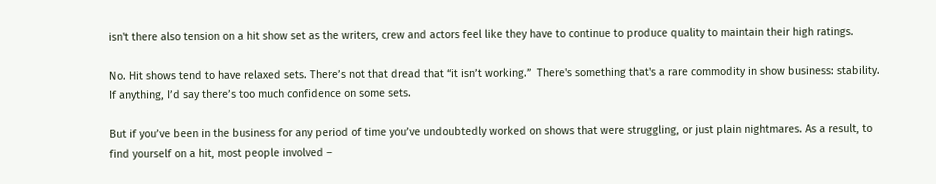isn't there also tension on a hit show set as the writers, crew and actors feel like they have to continue to produce quality to maintain their high ratings.

No. Hit shows tend to have relaxed sets. There’s not that dread that “it isn’t working.”  There's something that's a rare commodity in show business: stability.   If anything, I’d say there’s too much confidence on some sets.

But if you’ve been in the business for any period of time you’ve undoubtedly worked on shows that were struggling, or just plain nightmares. As a result, to find yourself on a hit, most people involved –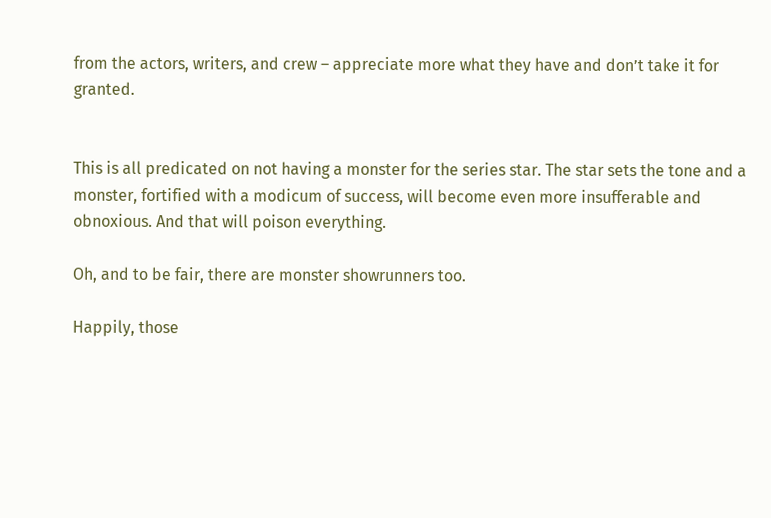from the actors, writers, and crew – appreciate more what they have and don’t take it for granted.


This is all predicated on not having a monster for the series star. The star sets the tone and a monster, fortified with a modicum of success, will become even more insufferable and obnoxious. And that will poison everything.

Oh, and to be fair, there are monster showrunners too.

Happily, those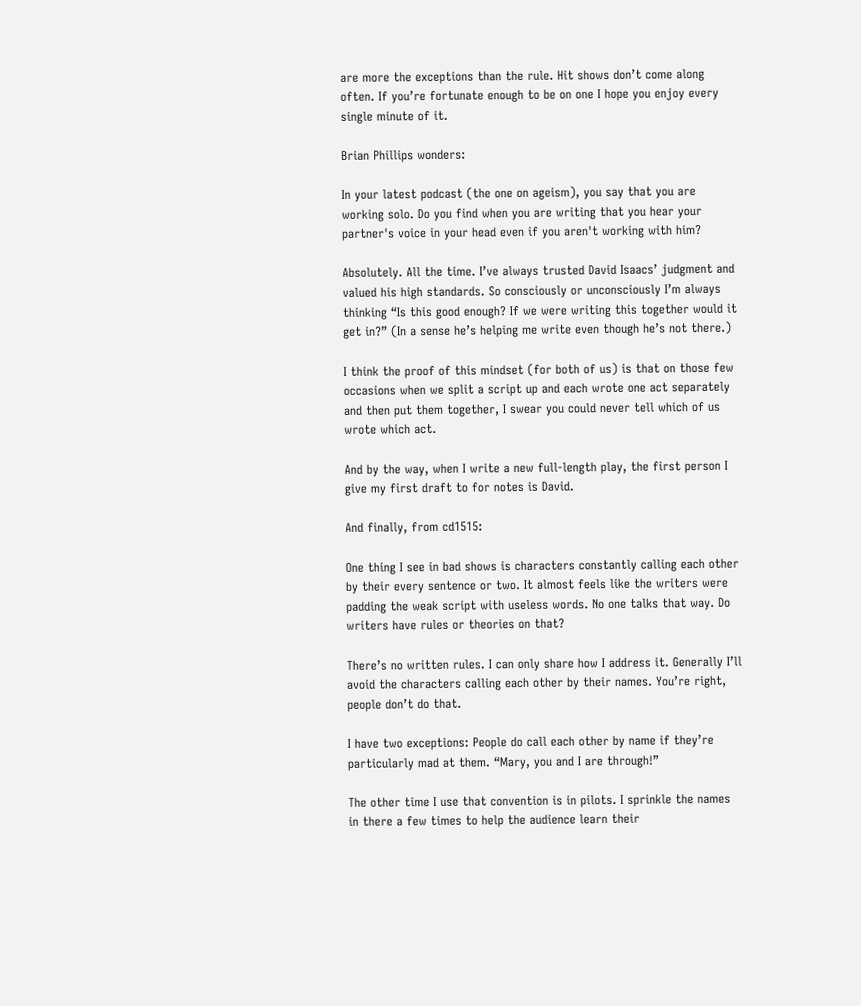are more the exceptions than the rule. Hit shows don’t come along often. If you’re fortunate enough to be on one I hope you enjoy every single minute of it.

Brian Phillips wonders:

In your latest podcast (the one on ageism), you say that you are working solo. Do you find when you are writing that you hear your partner's voice in your head even if you aren't working with him?

Absolutely. All the time. I’ve always trusted David Isaacs’ judgment and valued his high standards. So consciously or unconsciously I’m always thinking “Is this good enough? If we were writing this together would it get in?” (In a sense he’s helping me write even though he’s not there.)

I think the proof of this mindset (for both of us) is that on those few occasions when we split a script up and each wrote one act separately and then put them together, I swear you could never tell which of us wrote which act.

And by the way, when I write a new full-length play, the first person I give my first draft to for notes is David.

And finally, from cd1515:

One thing I see in bad shows is characters constantly calling each other by their every sentence or two. It almost feels like the writers were padding the weak script with useless words. No one talks that way. Do writers have rules or theories on that?

There’s no written rules. I can only share how I address it. Generally I’ll avoid the characters calling each other by their names. You’re right, people don’t do that.

I have two exceptions: People do call each other by name if they’re particularly mad at them. “Mary, you and I are through!”

The other time I use that convention is in pilots. I sprinkle the names in there a few times to help the audience learn their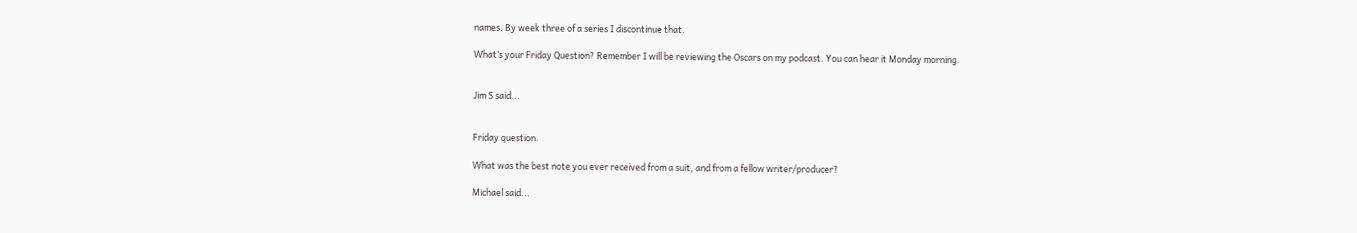names. By week three of a series I discontinue that.

What’s your Friday Question? Remember I will be reviewing the Oscars on my podcast. You can hear it Monday morning.


Jim S said...


Friday question.

What was the best note you ever received from a suit, and from a fellow writer/producer?

Michael said...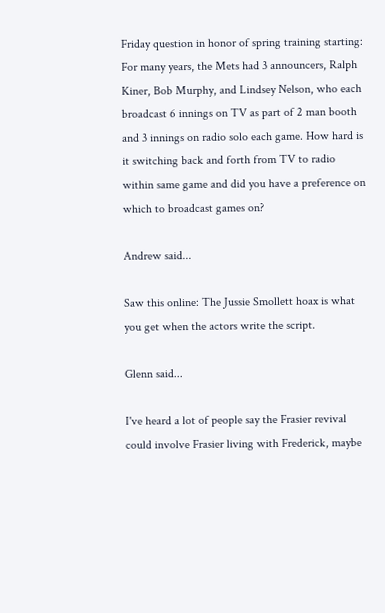Friday question in honor of spring training starting: For many years, the Mets had 3 announcers, Ralph Kiner, Bob Murphy, and Lindsey Nelson, who each broadcast 6 innings on TV as part of 2 man booth and 3 innings on radio solo each game. How hard is it switching back and forth from TV to radio within same game and did you have a preference on which to broadcast games on?

Andrew said...

Saw this online: The Jussie Smollett hoax is what you get when the actors write the script.

Glenn said...

I've heard a lot of people say the Frasier revival could involve Frasier living with Frederick, maybe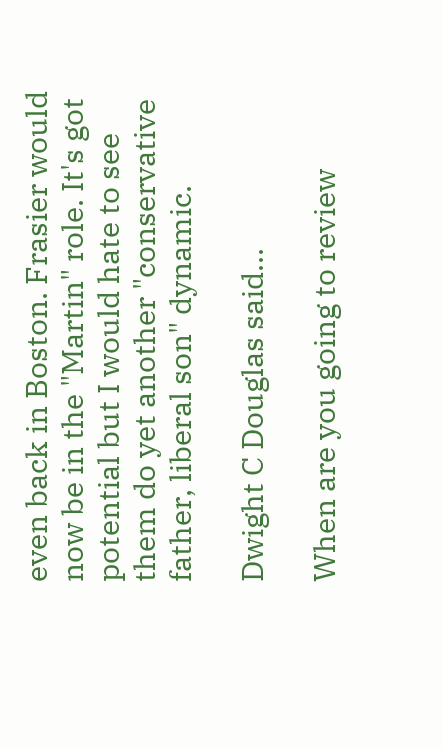even back in Boston. Frasier would now be in the "Martin" role. It's got potential but I would hate to see them do yet another "conservative father, liberal son" dynamic.

Dwight C Douglas said...

When are you going to review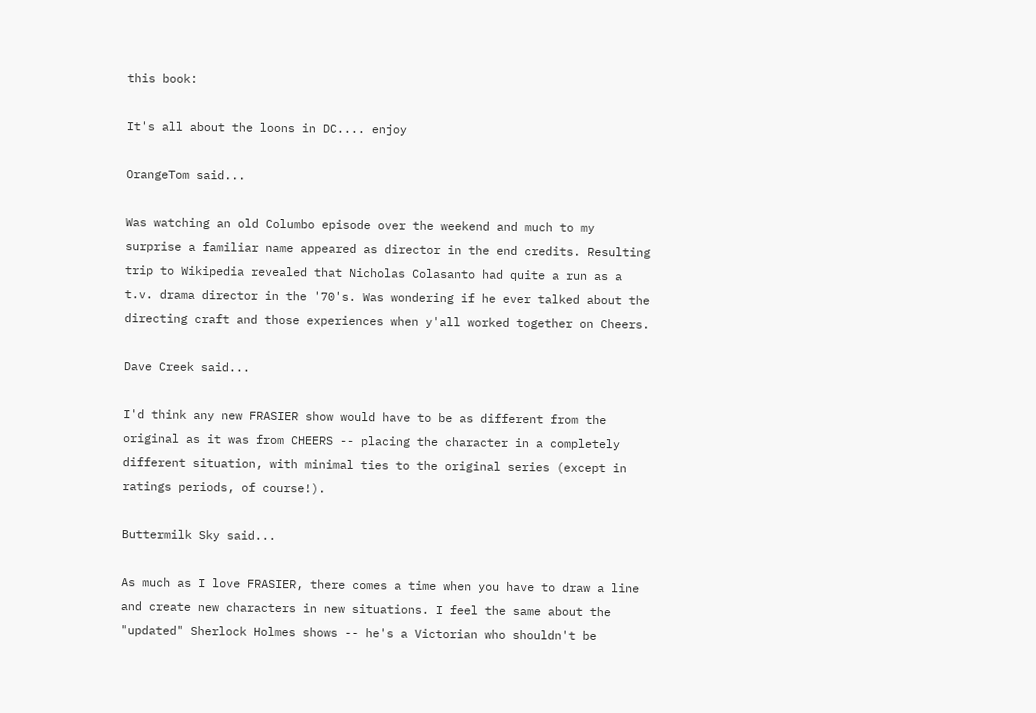this book:

It's all about the loons in DC.... enjoy

OrangeTom said...

Was watching an old Columbo episode over the weekend and much to my surprise a familiar name appeared as director in the end credits. Resulting trip to Wikipedia revealed that Nicholas Colasanto had quite a run as a t.v. drama director in the '70's. Was wondering if he ever talked about the directing craft and those experiences when y'all worked together on Cheers.

Dave Creek said...

I'd think any new FRASIER show would have to be as different from the original as it was from CHEERS -- placing the character in a completely different situation, with minimal ties to the original series (except in ratings periods, of course!).

Buttermilk Sky said...

As much as I love FRASIER, there comes a time when you have to draw a line and create new characters in new situations. I feel the same about the "updated" Sherlock Holmes shows -- he's a Victorian who shouldn't be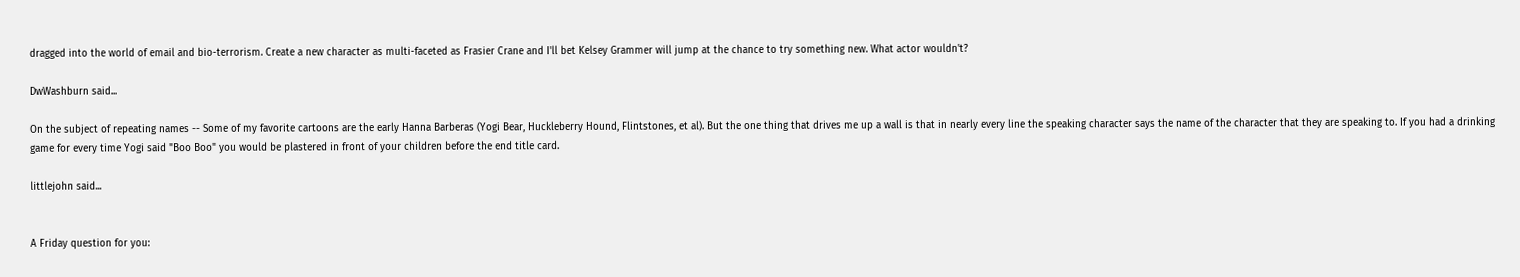dragged into the world of email and bio-terrorism. Create a new character as multi-faceted as Frasier Crane and I'll bet Kelsey Grammer will jump at the chance to try something new. What actor wouldn't?

DwWashburn said...

On the subject of repeating names -- Some of my favorite cartoons are the early Hanna Barberas (Yogi Bear, Huckleberry Hound, Flintstones, et al). But the one thing that drives me up a wall is that in nearly every line the speaking character says the name of the character that they are speaking to. If you had a drinking game for every time Yogi said "Boo Boo" you would be plastered in front of your children before the end title card.

littlejohn said...


A Friday question for you: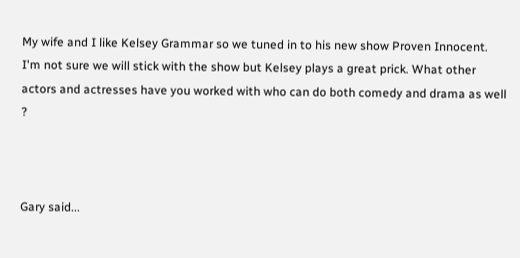My wife and I like Kelsey Grammar so we tuned in to his new show Proven Innocent. I'm not sure we will stick with the show but Kelsey plays a great prick. What other actors and actresses have you worked with who can do both comedy and drama as well ?



Gary said...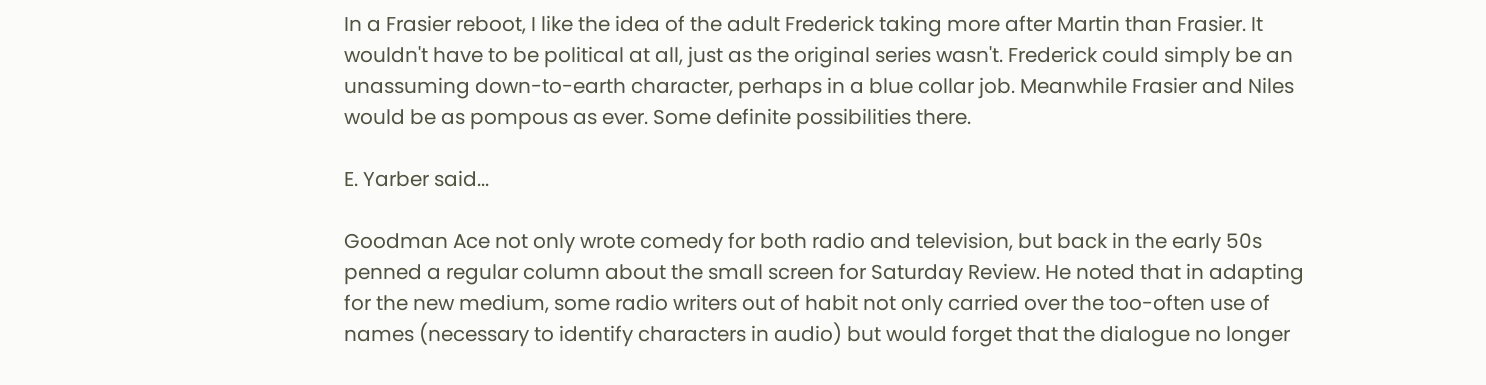In a Frasier reboot, I like the idea of the adult Frederick taking more after Martin than Frasier. It wouldn't have to be political at all, just as the original series wasn't. Frederick could simply be an unassuming down-to-earth character, perhaps in a blue collar job. Meanwhile Frasier and Niles would be as pompous as ever. Some definite possibilities there.

E. Yarber said...

Goodman Ace not only wrote comedy for both radio and television, but back in the early 50s penned a regular column about the small screen for Saturday Review. He noted that in adapting for the new medium, some radio writers out of habit not only carried over the too-often use of names (necessary to identify characters in audio) but would forget that the dialogue no longer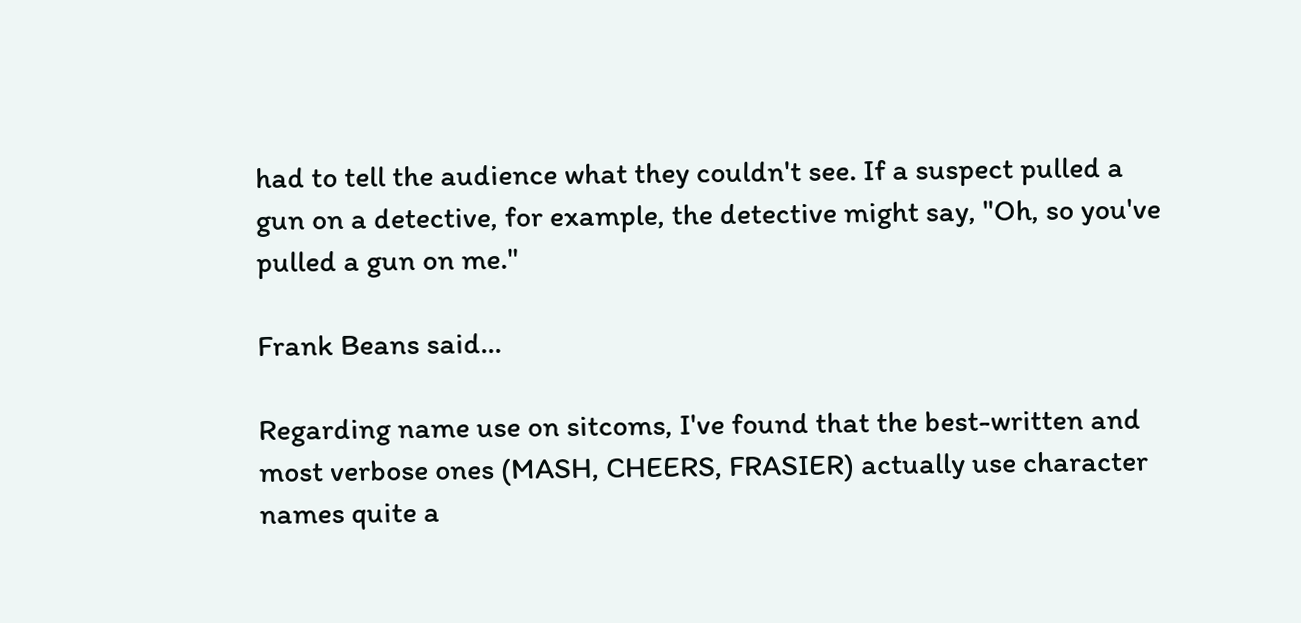had to tell the audience what they couldn't see. If a suspect pulled a gun on a detective, for example, the detective might say, "Oh, so you've pulled a gun on me."

Frank Beans said...

Regarding name use on sitcoms, I've found that the best-written and most verbose ones (MASH, CHEERS, FRASIER) actually use character names quite a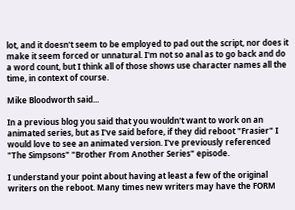lot, and it doesn't seem to be employed to pad out the script, nor does it make it seem forced or unnatural. I'm not so anal as to go back and do a word count, but I think all of those shows use character names all the time, in context of course.

Mike Bloodworth said...

In a previous blog you said that you wouldn't want to work on an animated series, but as I've said before, if they did reboot "Frasier" I would love to see an animated version. I've previously referenced "The Simpsons" "Brother From Another Series" episode.

I understand your point about having at least a few of the original writers on the reboot. Many times new writers may have the FORM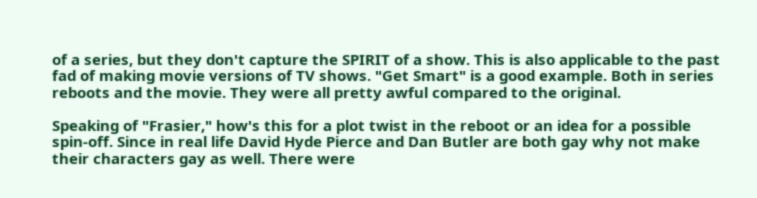of a series, but they don't capture the SPIRIT of a show. This is also applicable to the past fad of making movie versions of TV shows. "Get Smart" is a good example. Both in series reboots and the movie. They were all pretty awful compared to the original.

Speaking of "Frasier," how's this for a plot twist in the reboot or an idea for a possible spin-off. Since in real life David Hyde Pierce and Dan Butler are both gay why not make their characters gay as well. There were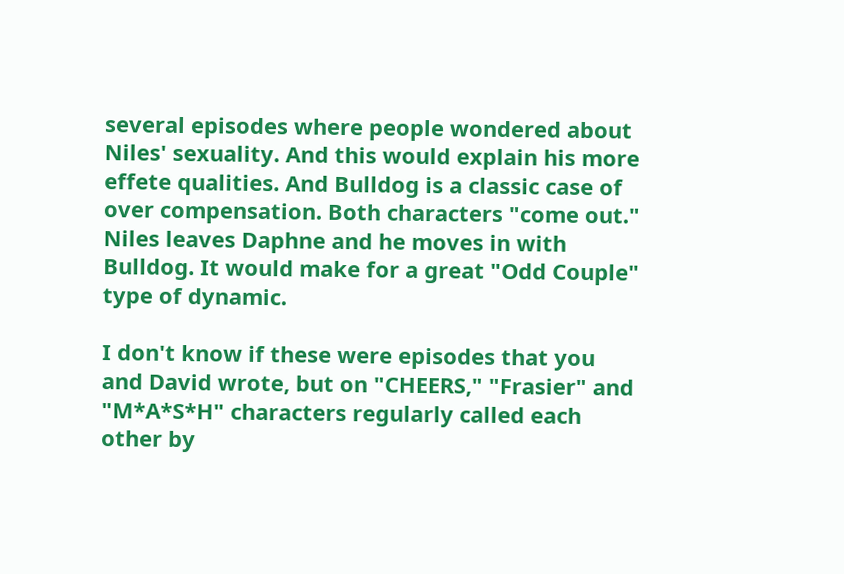several episodes where people wondered about Niles' sexuality. And this would explain his more effete qualities. And Bulldog is a classic case of over compensation. Both characters "come out." Niles leaves Daphne and he moves in with Bulldog. It would make for a great "Odd Couple" type of dynamic.

I don't know if these were episodes that you and David wrote, but on "CHEERS," "Frasier" and "M*A*S*H" characters regularly called each other by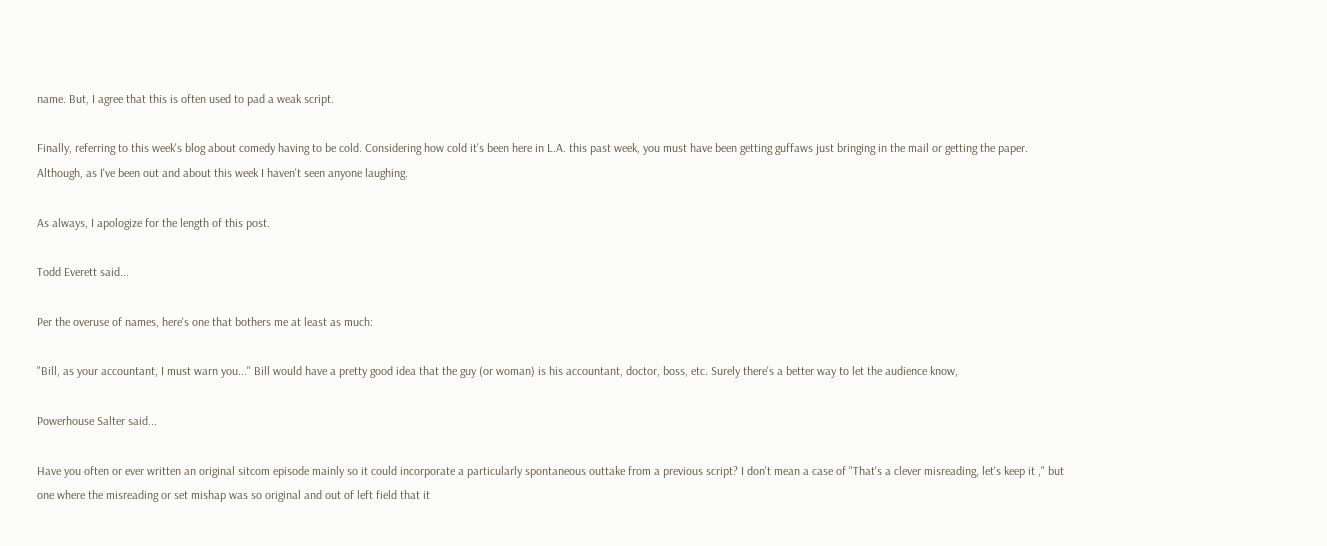name. But, I agree that this is often used to pad a weak script.

Finally, referring to this week's blog about comedy having to be cold. Considering how cold it's been here in L.A. this past week, you must have been getting guffaws just bringing in the mail or getting the paper. Although, as I've been out and about this week I haven't seen anyone laughing.

As always, I apologize for the length of this post.

Todd Everett said...

Per the overuse of names, here's one that bothers me at least as much:

"Bill, as your accountant, I must warn you..." Bill would have a pretty good idea that the guy (or woman) is his accountant, doctor, boss, etc. Surely there's a better way to let the audience know,

Powerhouse Salter said...

Have you often or ever written an original sitcom episode mainly so it could incorporate a particularly spontaneous outtake from a previous script? I don't mean a case of "That's a clever misreading, let's keep it ," but one where the misreading or set mishap was so original and out of left field that it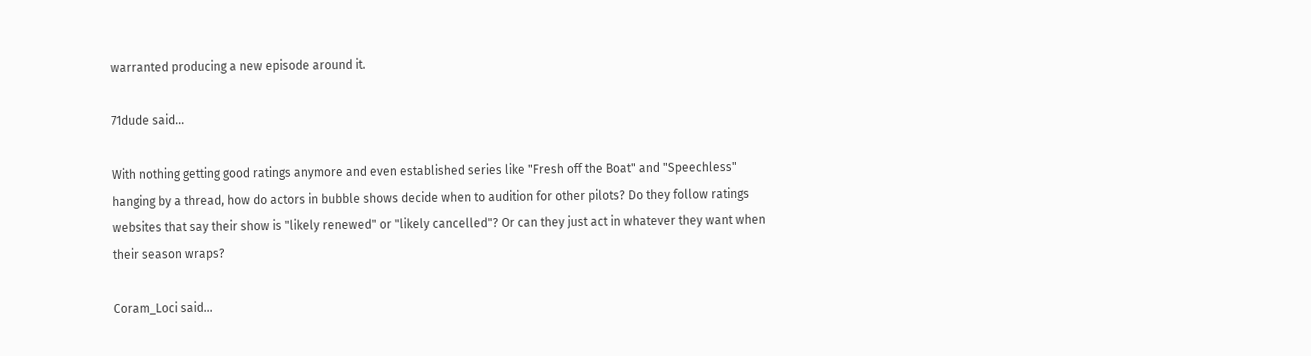warranted producing a new episode around it.

71dude said...

With nothing getting good ratings anymore and even established series like "Fresh off the Boat" and "Speechless" hanging by a thread, how do actors in bubble shows decide when to audition for other pilots? Do they follow ratings websites that say their show is "likely renewed" or "likely cancelled"? Or can they just act in whatever they want when their season wraps?

Coram_Loci said...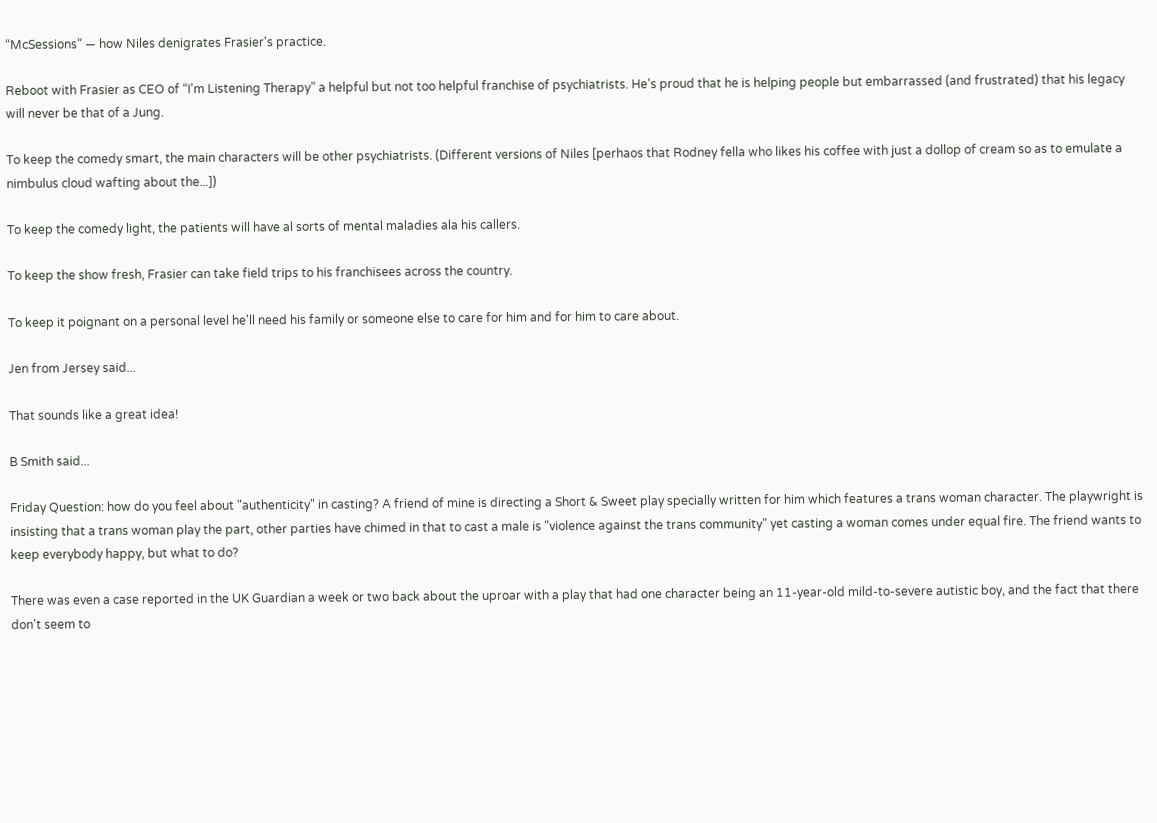“McSessions” — how Niles denigrates Frasier's practice.

Reboot with Frasier as CEO of “I'm Listening Therapy” a helpful but not too helpful franchise of psychiatrists. He's proud that he is helping people but embarrassed (and frustrated) that his legacy will never be that of a Jung.

To keep the comedy smart, the main characters will be other psychiatrists. (Different versions of Niles [perhaos that Rodney fella who likes his coffee with just a dollop of cream so as to emulate a nimbulus cloud wafting about the...])

To keep the comedy light, the patients will have al sorts of mental maladies ala his callers.

To keep the show fresh, Frasier can take field trips to his franchisees across the country.

To keep it poignant on a personal level he'll need his family or someone else to care for him and for him to care about.

Jen from Jersey said...

That sounds like a great idea!

B Smith said...

Friday Question: how do you feel about "authenticity" in casting? A friend of mine is directing a Short & Sweet play specially written for him which features a trans woman character. The playwright is insisting that a trans woman play the part, other parties have chimed in that to cast a male is "violence against the trans community" yet casting a woman comes under equal fire. The friend wants to keep everybody happy, but what to do?

There was even a case reported in the UK Guardian a week or two back about the uproar with a play that had one character being an 11-year-old mild-to-severe autistic boy, and the fact that there don't seem to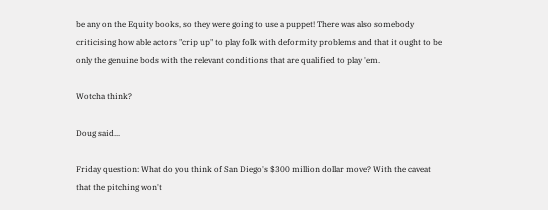be any on the Equity books, so they were going to use a puppet! There was also somebody criticising how able actors "crip up" to play folk with deformity problems and that it ought to be only the genuine bods with the relevant conditions that are qualified to play 'em.

Wotcha think?

Doug said...

Friday question: What do you think of San Diego's $300 million dollar move? With the caveat that the pitching won't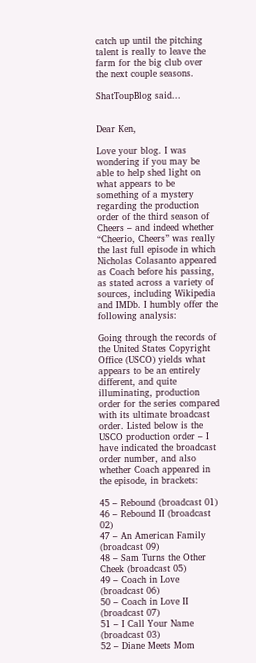catch up until the pitching talent is really to leave the farm for the big club over the next couple seasons.

ShatToupBlog said...


Dear Ken,

Love your blog. I was wondering if you may be able to help shed light on what appears to be something of a mystery regarding the production order of the third season of Cheers – and indeed whether “Cheerio, Cheers” was really the last full episode in which Nicholas Colasanto appeared as Coach before his passing, as stated across a variety of sources, including Wikipedia and IMDb. I humbly offer the following analysis:

Going through the records of the United States Copyright Office (USCO) yields what appears to be an entirely different, and quite illuminating, production order for the series compared with its ultimate broadcast order. Listed below is the USCO production order – I have indicated the broadcast order number, and also whether Coach appeared in the episode, in brackets:

45 – Rebound (broadcast 01)
46 – Rebound II (broadcast 02)
47 – An American Family (broadcast 09)
48 – Sam Turns the Other Cheek (broadcast 05)
49 – Coach in Love (broadcast 06)
50 – Coach in Love II (broadcast 07)
51 – I Call Your Name (broadcast 03)
52 – Diane Meets Mom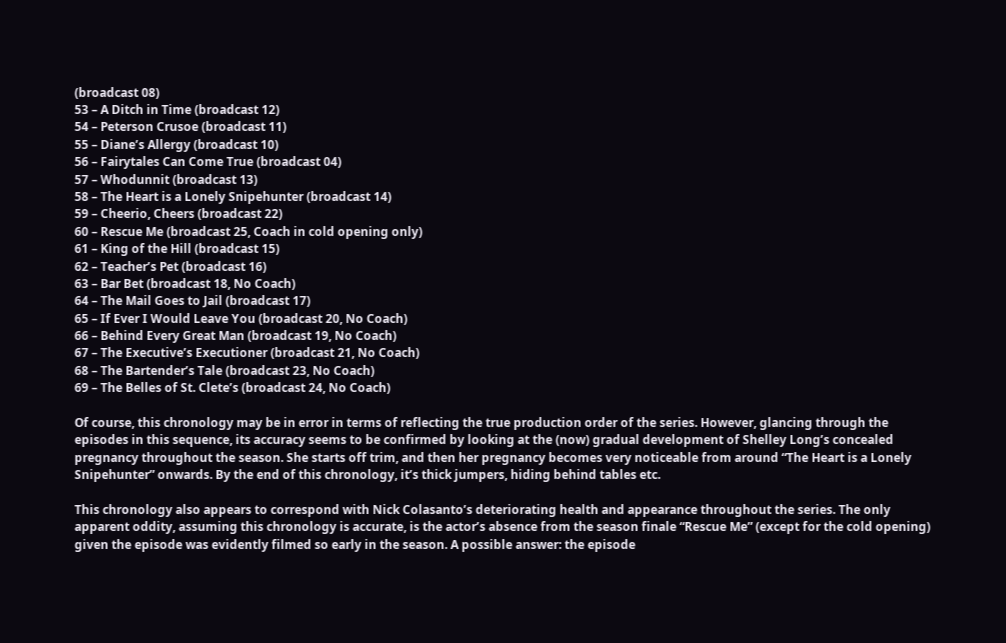(broadcast 08)
53 – A Ditch in Time (broadcast 12)
54 – Peterson Crusoe (broadcast 11)
55 – Diane’s Allergy (broadcast 10)
56 – Fairytales Can Come True (broadcast 04)
57 – Whodunnit (broadcast 13)
58 – The Heart is a Lonely Snipehunter (broadcast 14)
59 – Cheerio, Cheers (broadcast 22)
60 – Rescue Me (broadcast 25, Coach in cold opening only)
61 – King of the Hill (broadcast 15)
62 – Teacher’s Pet (broadcast 16)
63 – Bar Bet (broadcast 18, No Coach)
64 – The Mail Goes to Jail (broadcast 17)
65 – If Ever I Would Leave You (broadcast 20, No Coach)
66 – Behind Every Great Man (broadcast 19, No Coach)
67 – The Executive’s Executioner (broadcast 21, No Coach)
68 – The Bartender’s Tale (broadcast 23, No Coach)
69 – The Belles of St. Clete’s (broadcast 24, No Coach)

Of course, this chronology may be in error in terms of reflecting the true production order of the series. However, glancing through the episodes in this sequence, its accuracy seems to be confirmed by looking at the (now) gradual development of Shelley Long’s concealed pregnancy throughout the season. She starts off trim, and then her pregnancy becomes very noticeable from around “The Heart is a Lonely Snipehunter” onwards. By the end of this chronology, it’s thick jumpers, hiding behind tables etc.

This chronology also appears to correspond with Nick Colasanto’s deteriorating health and appearance throughout the series. The only apparent oddity, assuming this chronology is accurate, is the actor’s absence from the season finale “Rescue Me” (except for the cold opening) given the episode was evidently filmed so early in the season. A possible answer: the episode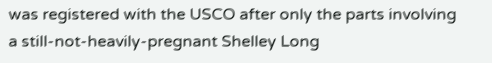was registered with the USCO after only the parts involving a still-not-heavily-pregnant Shelley Long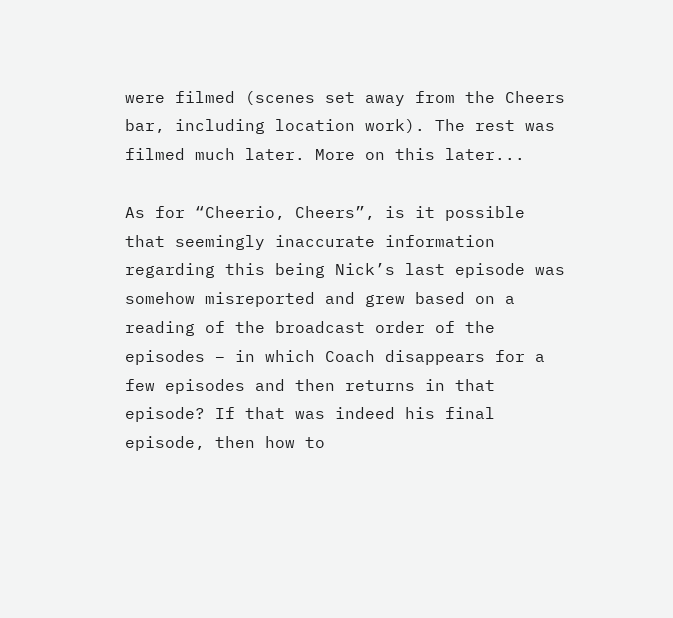were filmed (scenes set away from the Cheers bar, including location work). The rest was filmed much later. More on this later...

As for “Cheerio, Cheers”, is it possible that seemingly inaccurate information regarding this being Nick’s last episode was somehow misreported and grew based on a reading of the broadcast order of the episodes – in which Coach disappears for a few episodes and then returns in that episode? If that was indeed his final episode, then how to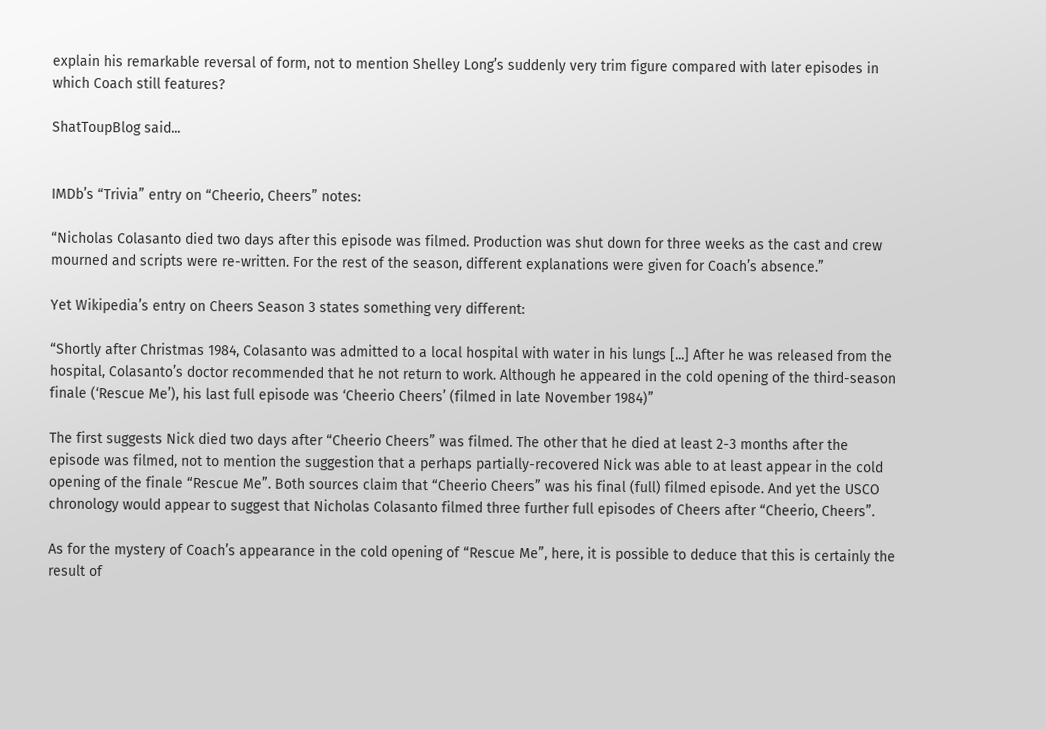explain his remarkable reversal of form, not to mention Shelley Long’s suddenly very trim figure compared with later episodes in which Coach still features?

ShatToupBlog said...


IMDb’s “Trivia” entry on “Cheerio, Cheers” notes:

“Nicholas Colasanto died two days after this episode was filmed. Production was shut down for three weeks as the cast and crew mourned and scripts were re-written. For the rest of the season, different explanations were given for Coach’s absence.”

Yet Wikipedia’s entry on Cheers Season 3 states something very different:

“Shortly after Christmas 1984, Colasanto was admitted to a local hospital with water in his lungs [...] After he was released from the hospital, Colasanto’s doctor recommended that he not return to work. Although he appeared in the cold opening of the third-season finale (‘Rescue Me’), his last full episode was ‘Cheerio Cheers’ (filmed in late November 1984)”

The first suggests Nick died two days after “Cheerio Cheers” was filmed. The other that he died at least 2-3 months after the episode was filmed, not to mention the suggestion that a perhaps partially-recovered Nick was able to at least appear in the cold opening of the finale “Rescue Me”. Both sources claim that “Cheerio Cheers” was his final (full) filmed episode. And yet the USCO chronology would appear to suggest that Nicholas Colasanto filmed three further full episodes of Cheers after “Cheerio, Cheers”.

As for the mystery of Coach’s appearance in the cold opening of “Rescue Me”, here, it is possible to deduce that this is certainly the result of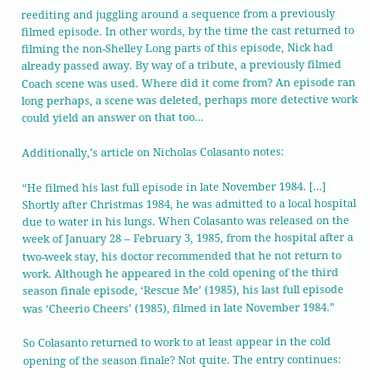reediting and juggling around a sequence from a previously filmed episode. In other words, by the time the cast returned to filming the non-Shelley Long parts of this episode, Nick had already passed away. By way of a tribute, a previously filmed Coach scene was used. Where did it come from? An episode ran long perhaps, a scene was deleted, perhaps more detective work could yield an answer on that too...

Additionally,’s article on Nicholas Colasanto notes:

“He filmed his last full episode in late November 1984. [...] Shortly after Christmas 1984, he was admitted to a local hospital due to water in his lungs. When Colasanto was released on the week of January 28 – February 3, 1985, from the hospital after a two-week stay, his doctor recommended that he not return to work. Although he appeared in the cold opening of the third season finale episode, ‘Rescue Me’ (1985), his last full episode was ‘Cheerio Cheers’ (1985), filmed in late November 1984.”

So Colasanto returned to work to at least appear in the cold opening of the season finale? Not quite. The entry continues: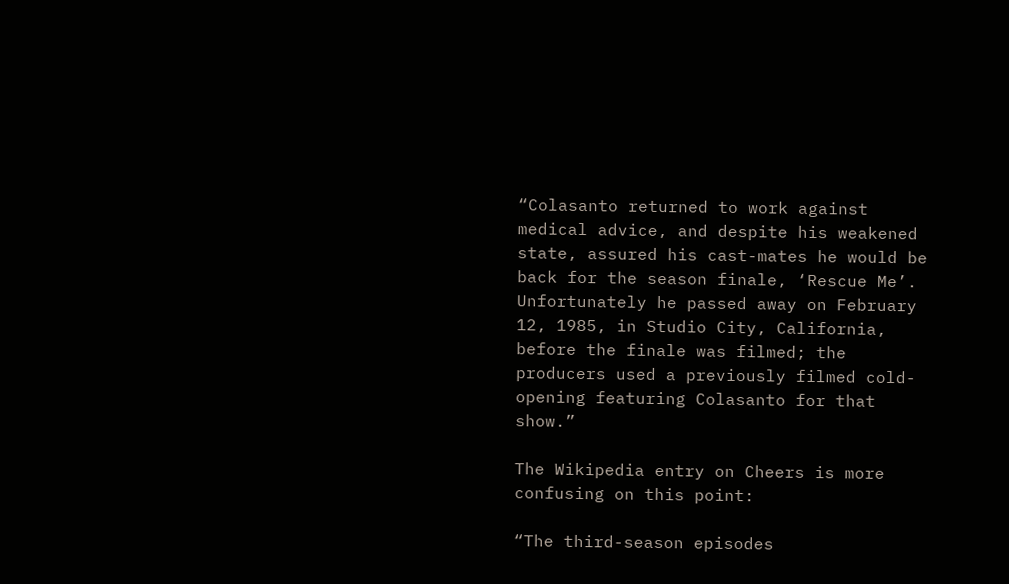“Colasanto returned to work against medical advice, and despite his weakened state, assured his cast-mates he would be back for the season finale, ‘Rescue Me’. Unfortunately he passed away on February 12, 1985, in Studio City, California, before the finale was filmed; the producers used a previously filmed cold-opening featuring Colasanto for that show.”

The Wikipedia entry on Cheers is more confusing on this point:

“The third-season episodes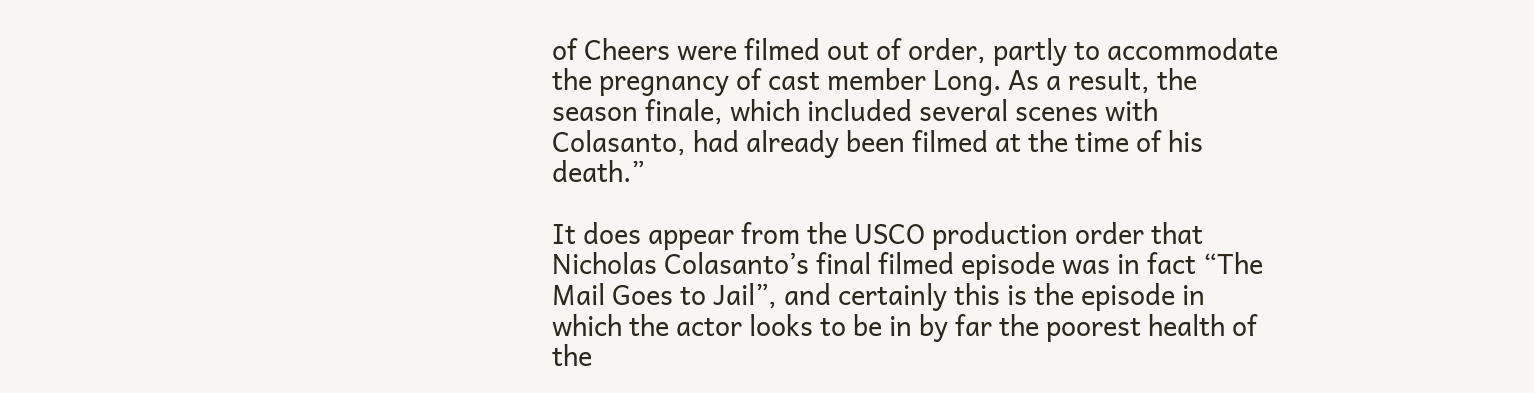of Cheers were filmed out of order, partly to accommodate the pregnancy of cast member Long. As a result, the season finale, which included several scenes with Colasanto, had already been filmed at the time of his death.”

It does appear from the USCO production order that Nicholas Colasanto’s final filmed episode was in fact “The Mail Goes to Jail”, and certainly this is the episode in which the actor looks to be in by far the poorest health of the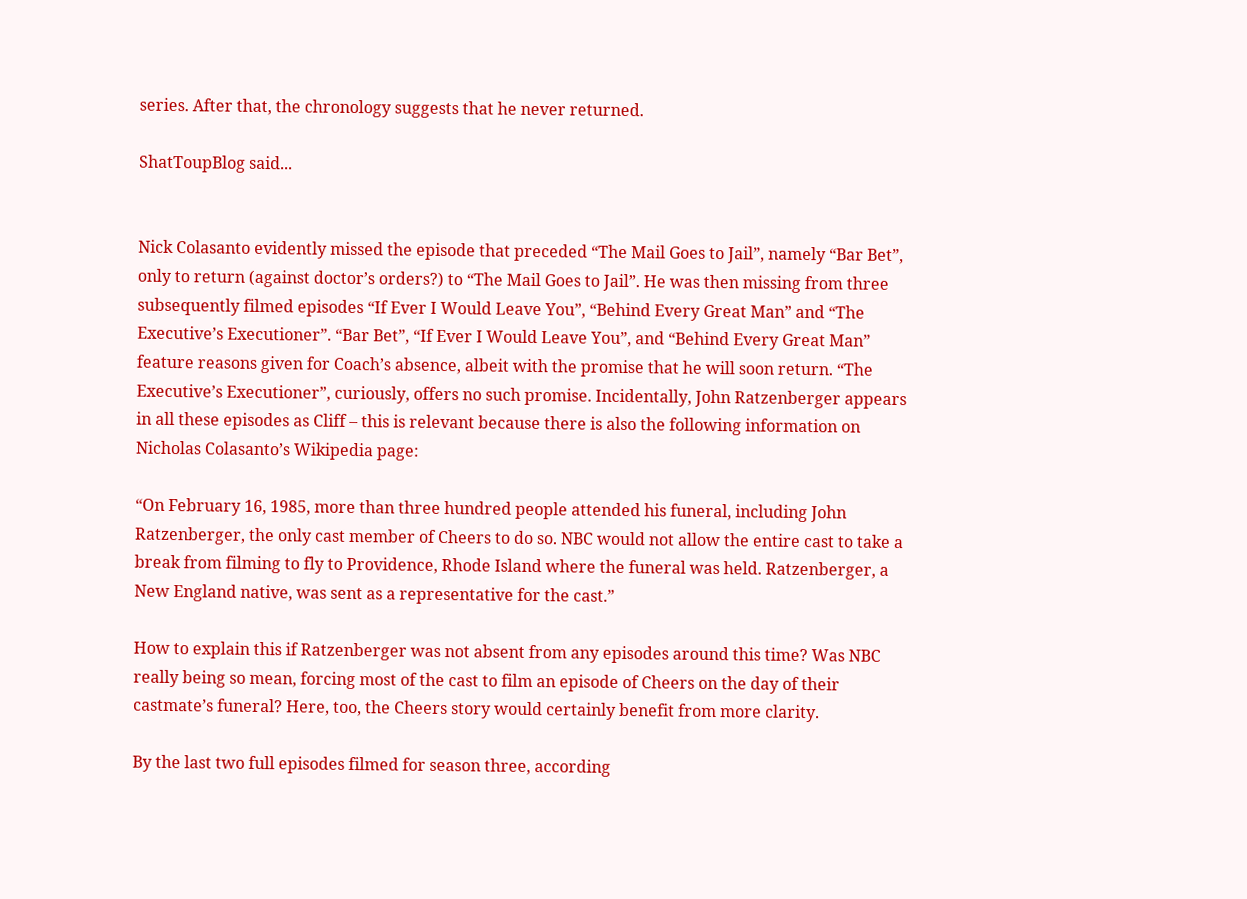series. After that, the chronology suggests that he never returned.

ShatToupBlog said...


Nick Colasanto evidently missed the episode that preceded “The Mail Goes to Jail”, namely “Bar Bet”, only to return (against doctor’s orders?) to “The Mail Goes to Jail”. He was then missing from three subsequently filmed episodes “If Ever I Would Leave You”, “Behind Every Great Man” and “The Executive’s Executioner”. “Bar Bet”, “If Ever I Would Leave You”, and “Behind Every Great Man” feature reasons given for Coach’s absence, albeit with the promise that he will soon return. “The Executive’s Executioner”, curiously, offers no such promise. Incidentally, John Ratzenberger appears in all these episodes as Cliff – this is relevant because there is also the following information on Nicholas Colasanto’s Wikipedia page:

“On February 16, 1985, more than three hundred people attended his funeral, including John Ratzenberger, the only cast member of Cheers to do so. NBC would not allow the entire cast to take a break from filming to fly to Providence, Rhode Island where the funeral was held. Ratzenberger, a New England native, was sent as a representative for the cast.”

How to explain this if Ratzenberger was not absent from any episodes around this time? Was NBC really being so mean, forcing most of the cast to film an episode of Cheers on the day of their castmate’s funeral? Here, too, the Cheers story would certainly benefit from more clarity.

By the last two full episodes filmed for season three, according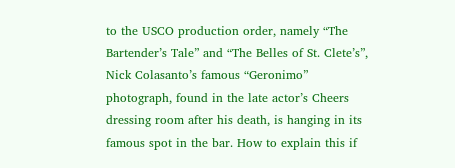to the USCO production order, namely “The Bartender’s Tale” and “The Belles of St. Clete’s”, Nick Colasanto’s famous “Geronimo” photograph, found in the late actor’s Cheers dressing room after his death, is hanging in its famous spot in the bar. How to explain this if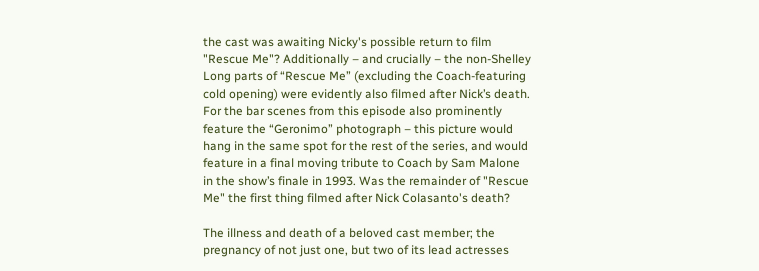the cast was awaiting Nicky's possible return to film "Rescue Me"? Additionally – and crucially – the non-Shelley Long parts of “Rescue Me” (excluding the Coach-featuring cold opening) were evidently also filmed after Nick’s death. For the bar scenes from this episode also prominently feature the “Geronimo” photograph – this picture would hang in the same spot for the rest of the series, and would feature in a final moving tribute to Coach by Sam Malone in the show’s finale in 1993. Was the remainder of "Rescue Me" the first thing filmed after Nick Colasanto's death?

The illness and death of a beloved cast member; the pregnancy of not just one, but two of its lead actresses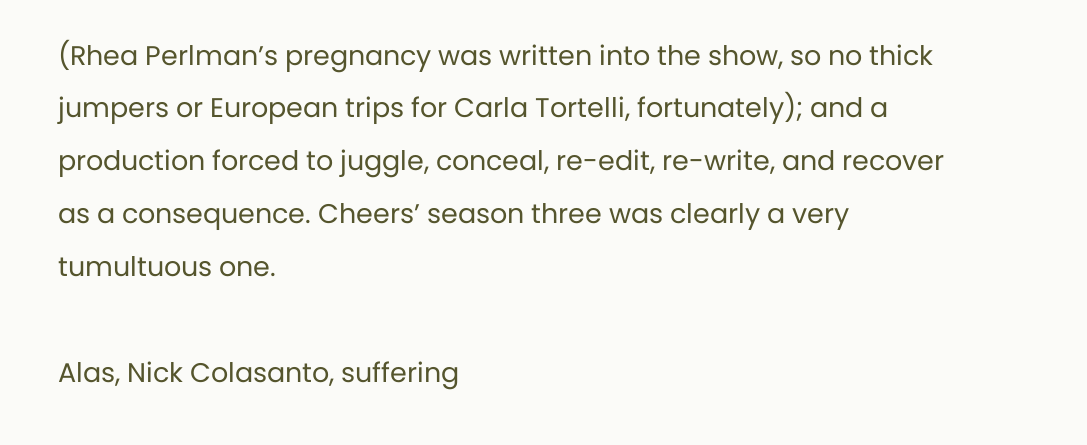(Rhea Perlman’s pregnancy was written into the show, so no thick jumpers or European trips for Carla Tortelli, fortunately); and a production forced to juggle, conceal, re-edit, re-write, and recover as a consequence. Cheers’ season three was clearly a very tumultuous one.

Alas, Nick Colasanto, suffering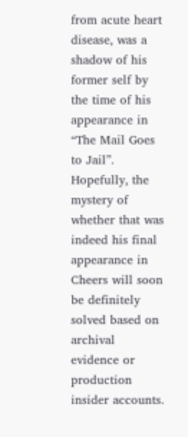from acute heart disease, was a shadow of his former self by the time of his appearance in “The Mail Goes to Jail”. Hopefully, the mystery of whether that was indeed his final appearance in Cheers will soon be definitely solved based on archival evidence or production insider accounts.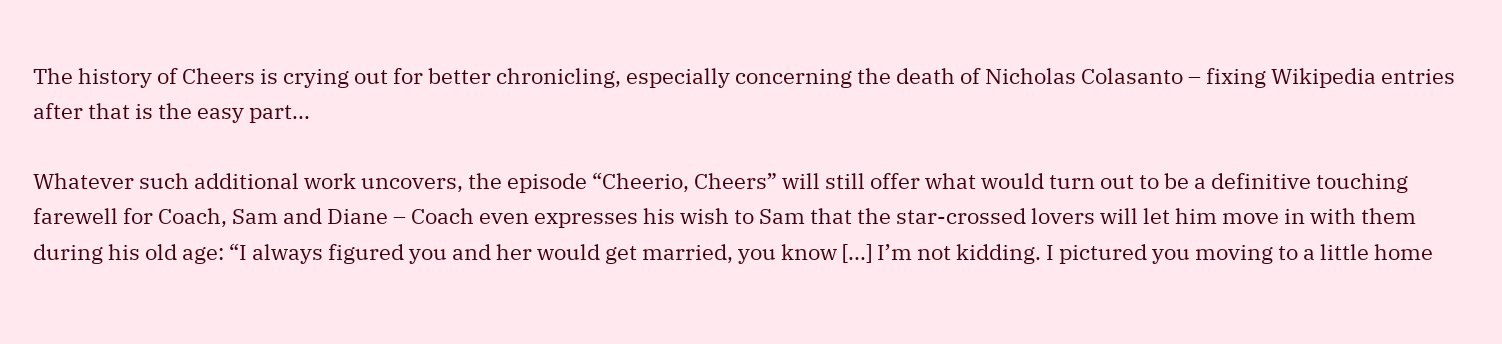The history of Cheers is crying out for better chronicling, especially concerning the death of Nicholas Colasanto – fixing Wikipedia entries after that is the easy part...

Whatever such additional work uncovers, the episode “Cheerio, Cheers” will still offer what would turn out to be a definitive touching farewell for Coach, Sam and Diane – Coach even expresses his wish to Sam that the star-crossed lovers will let him move in with them during his old age: “I always figured you and her would get married, you know [...] I’m not kidding. I pictured you moving to a little home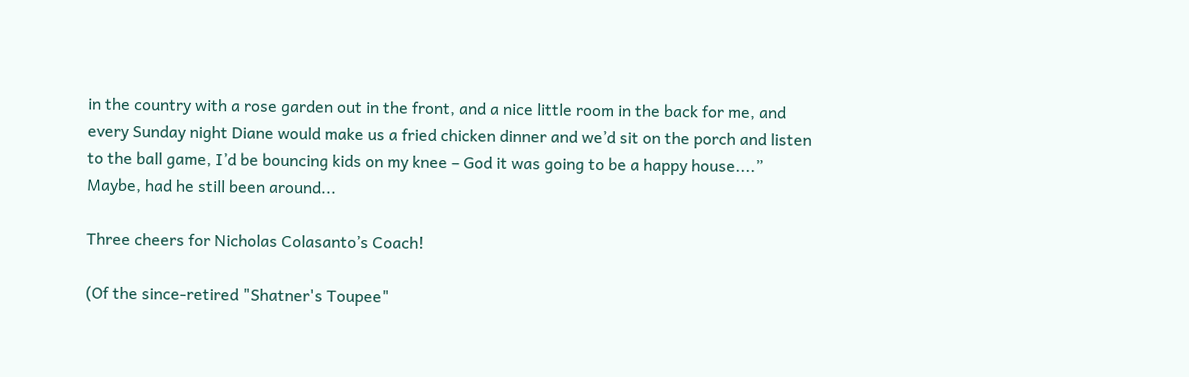in the country with a rose garden out in the front, and a nice little room in the back for me, and every Sunday night Diane would make us a fried chicken dinner and we’d sit on the porch and listen to the ball game, I’d be bouncing kids on my knee – God it was going to be a happy house....” Maybe, had he still been around...

Three cheers for Nicholas Colasanto’s Coach!

(Of the since-retired "Shatner's Toupee"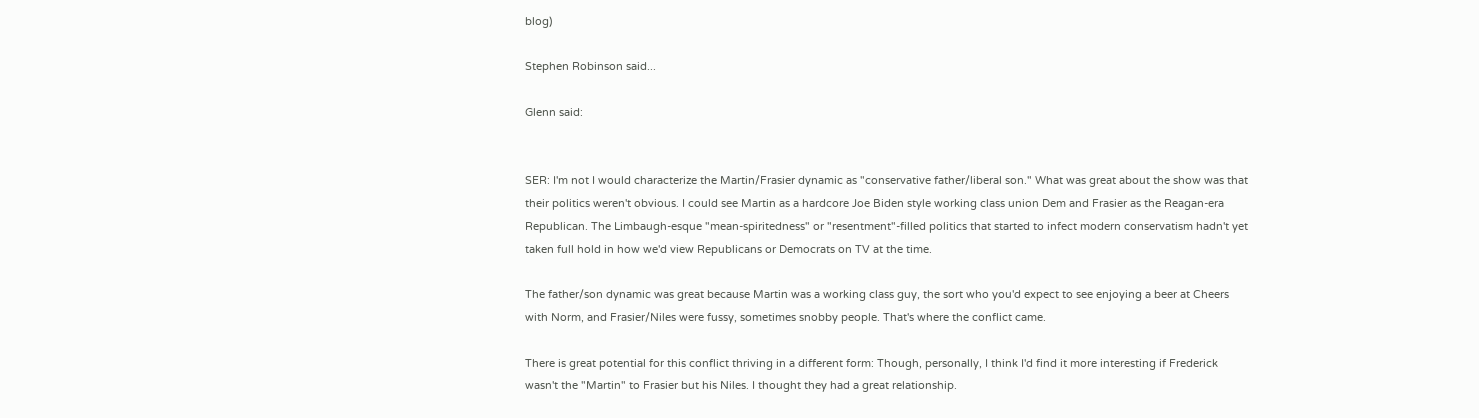blog)

Stephen Robinson said...

Glenn said:


SER: I'm not I would characterize the Martin/Frasier dynamic as "conservative father/liberal son." What was great about the show was that their politics weren't obvious. I could see Martin as a hardcore Joe Biden style working class union Dem and Frasier as the Reagan-era Republican. The Limbaugh-esque "mean-spiritedness" or "resentment"-filled politics that started to infect modern conservatism hadn't yet taken full hold in how we'd view Republicans or Democrats on TV at the time.

The father/son dynamic was great because Martin was a working class guy, the sort who you'd expect to see enjoying a beer at Cheers with Norm, and Frasier/Niles were fussy, sometimes snobby people. That's where the conflict came.

There is great potential for this conflict thriving in a different form: Though, personally, I think I'd find it more interesting if Frederick wasn't the "Martin" to Frasier but his Niles. I thought they had a great relationship.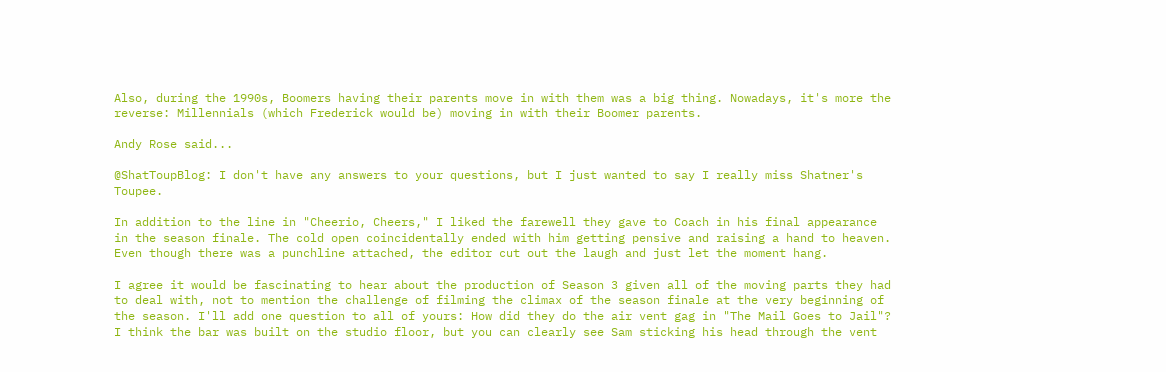Also, during the 1990s, Boomers having their parents move in with them was a big thing. Nowadays, it's more the reverse: Millennials (which Frederick would be) moving in with their Boomer parents.

Andy Rose said...

@ShatToupBlog: I don't have any answers to your questions, but I just wanted to say I really miss Shatner's Toupee.

In addition to the line in "Cheerio, Cheers," I liked the farewell they gave to Coach in his final appearance in the season finale. The cold open coincidentally ended with him getting pensive and raising a hand to heaven. Even though there was a punchline attached, the editor cut out the laugh and just let the moment hang.

I agree it would be fascinating to hear about the production of Season 3 given all of the moving parts they had to deal with, not to mention the challenge of filming the climax of the season finale at the very beginning of the season. I'll add one question to all of yours: How did they do the air vent gag in "The Mail Goes to Jail"? I think the bar was built on the studio floor, but you can clearly see Sam sticking his head through the vent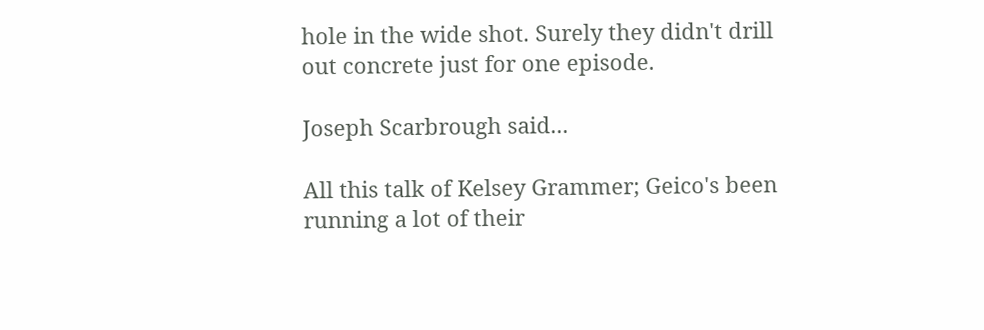hole in the wide shot. Surely they didn't drill out concrete just for one episode.

Joseph Scarbrough said...

All this talk of Kelsey Grammer; Geico's been running a lot of their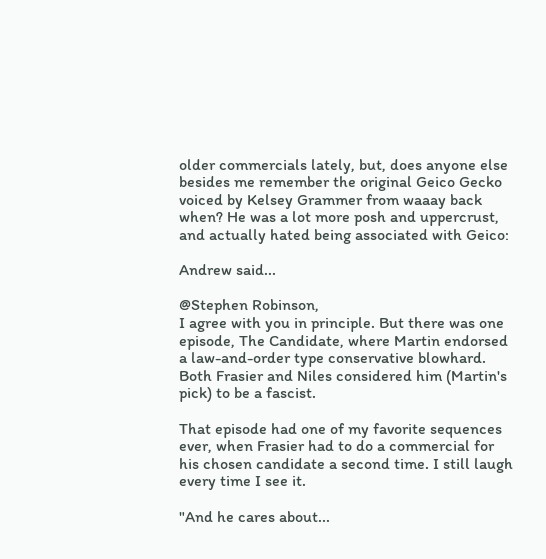older commercials lately, but, does anyone else besides me remember the original Geico Gecko voiced by Kelsey Grammer from waaay back when? He was a lot more posh and uppercrust, and actually hated being associated with Geico:

Andrew said...

@Stephen Robinson,
I agree with you in principle. But there was one episode, The Candidate, where Martin endorsed a law-and-order type conservative blowhard. Both Frasier and Niles considered him (Martin's pick) to be a fascist.

That episode had one of my favorite sequences ever, when Frasier had to do a commercial for his chosen candidate a second time. I still laugh every time I see it.

"And he cares about...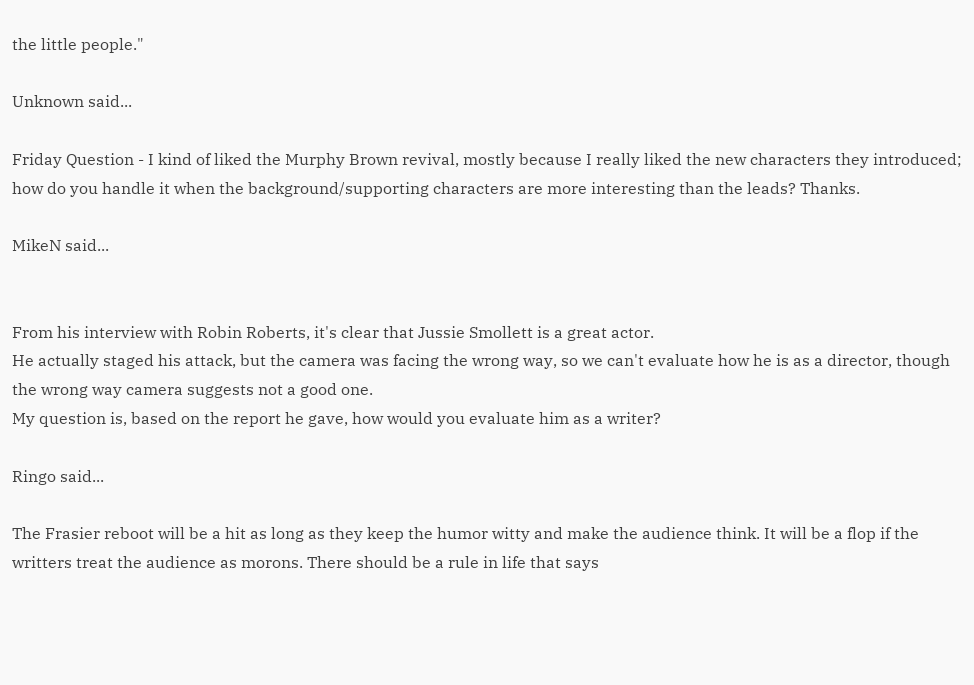the little people."

Unknown said...

Friday Question - I kind of liked the Murphy Brown revival, mostly because I really liked the new characters they introduced; how do you handle it when the background/supporting characters are more interesting than the leads? Thanks.

MikeN said...


From his interview with Robin Roberts, it's clear that Jussie Smollett is a great actor.
He actually staged his attack, but the camera was facing the wrong way, so we can't evaluate how he is as a director, though the wrong way camera suggests not a good one.
My question is, based on the report he gave, how would you evaluate him as a writer?

Ringo said...

The Frasier reboot will be a hit as long as they keep the humor witty and make the audience think. It will be a flop if the writters treat the audience as morons. There should be a rule in life that says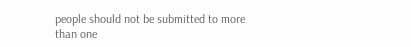people should not be submitted to more than one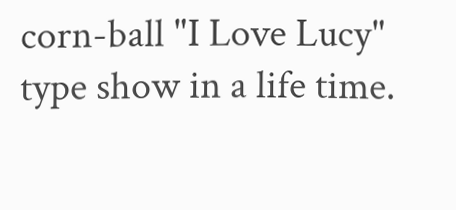corn-ball "I Love Lucy" type show in a life time.